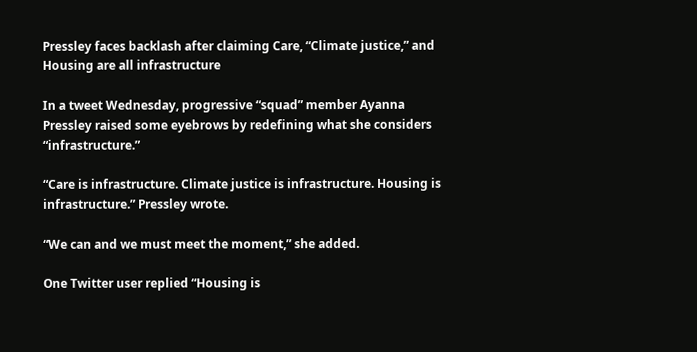Pressley faces backlash after claiming Care, “Climate justice,” and Housing are all infrastructure

In a tweet Wednesday, progressive “squad” member Ayanna Pressley raised some eyebrows by redefining what she considers “infrastructure.”

“Care is infrastructure. Climate justice is infrastructure. Housing is infrastructure.” Pressley wrote.

“We can and we must meet the moment,” she added.

One Twitter user replied “Housing is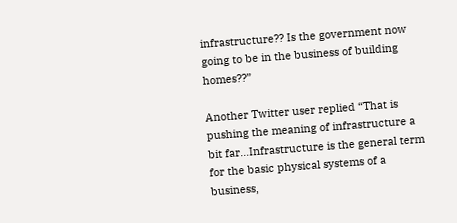infrastructure?? Is the government now going to be in the business of building homes??”

Another Twitter user replied “That is pushing the meaning of infrastructure a bit far…Infrastructure is the general term for the basic physical systems of a business,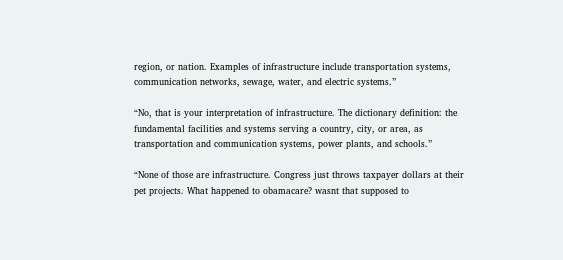region, or nation. Examples of infrastructure include transportation systems, communication networks, sewage, water, and electric systems.”

“No, that is your interpretation of infrastructure. The dictionary definition: the fundamental facilities and systems serving a country, city, or area, as transportation and communication systems, power plants, and schools.”

“None of those are infrastructure. Congress just throws taxpayer dollars at their pet projects. What happened to obamacare? wasnt that supposed to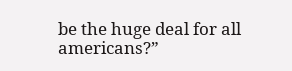be the huge deal for all americans?”